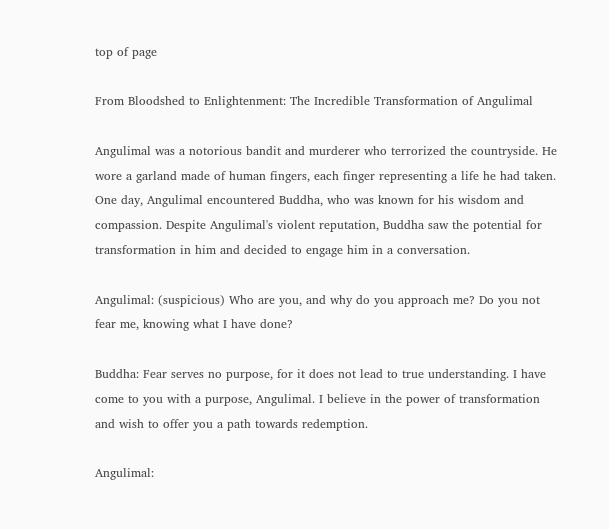top of page

From Bloodshed to Enlightenment: The Incredible Transformation of Angulimal

Angulimal was a notorious bandit and murderer who terrorized the countryside. He wore a garland made of human fingers, each finger representing a life he had taken. One day, Angulimal encountered Buddha, who was known for his wisdom and compassion. Despite Angulimal's violent reputation, Buddha saw the potential for transformation in him and decided to engage him in a conversation.

Angulimal: (suspicious) Who are you, and why do you approach me? Do you not fear me, knowing what I have done?

Buddha: Fear serves no purpose, for it does not lead to true understanding. I have come to you with a purpose, Angulimal. I believe in the power of transformation and wish to offer you a path towards redemption.

Angulimal: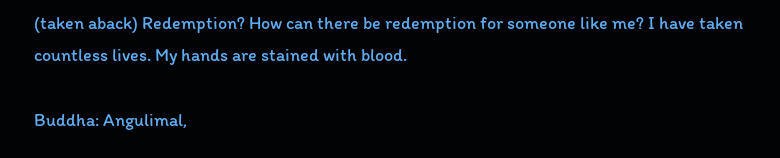(taken aback) Redemption? How can there be redemption for someone like me? I have taken countless lives. My hands are stained with blood.

Buddha: Angulimal,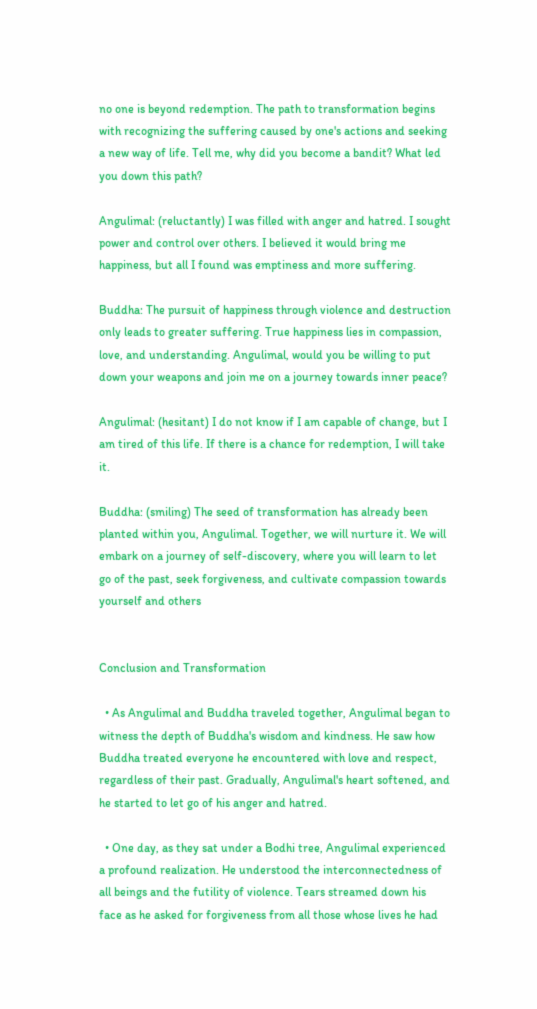no one is beyond redemption. The path to transformation begins with recognizing the suffering caused by one's actions and seeking a new way of life. Tell me, why did you become a bandit? What led you down this path?

Angulimal: (reluctantly) I was filled with anger and hatred. I sought power and control over others. I believed it would bring me happiness, but all I found was emptiness and more suffering.

Buddha: The pursuit of happiness through violence and destruction only leads to greater suffering. True happiness lies in compassion, love, and understanding. Angulimal, would you be willing to put down your weapons and join me on a journey towards inner peace?

Angulimal: (hesitant) I do not know if I am capable of change, but I am tired of this life. If there is a chance for redemption, I will take it.

Buddha: (smiling) The seed of transformation has already been planted within you, Angulimal. Together, we will nurture it. We will embark on a journey of self-discovery, where you will learn to let go of the past, seek forgiveness, and cultivate compassion towards yourself and others


Conclusion and Transformation

  • As Angulimal and Buddha traveled together, Angulimal began to witness the depth of Buddha's wisdom and kindness. He saw how Buddha treated everyone he encountered with love and respect, regardless of their past. Gradually, Angulimal's heart softened, and he started to let go of his anger and hatred.

  • One day, as they sat under a Bodhi tree, Angulimal experienced a profound realization. He understood the interconnectedness of all beings and the futility of violence. Tears streamed down his face as he asked for forgiveness from all those whose lives he had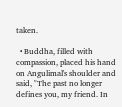taken.

  • Buddha, filled with compassion, placed his hand on Angulimal's shoulder and said, "The past no longer defines you, my friend. In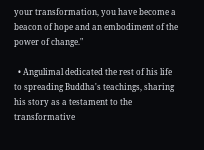your transformation, you have become a beacon of hope and an embodiment of the power of change."

  • Angulimal dedicated the rest of his life to spreading Buddha's teachings, sharing his story as a testament to the transformative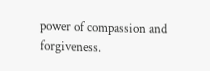power of compassion and forgiveness.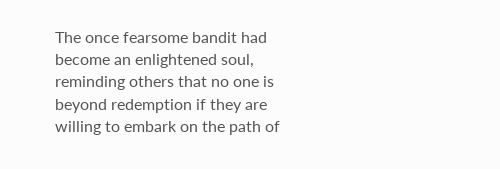The once fearsome bandit had become an enlightened soul, reminding others that no one is beyond redemption if they are willing to embark on the path of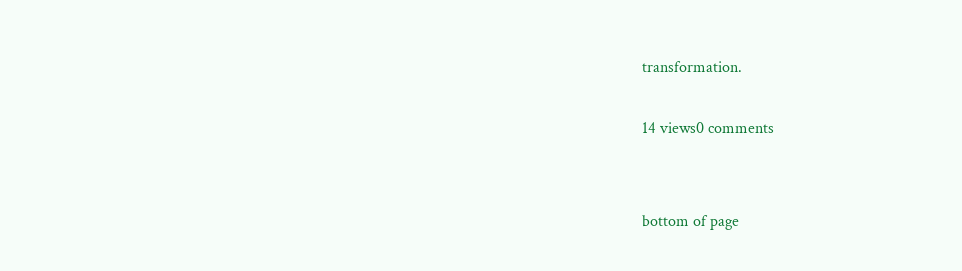transformation.

14 views0 comments


bottom of page